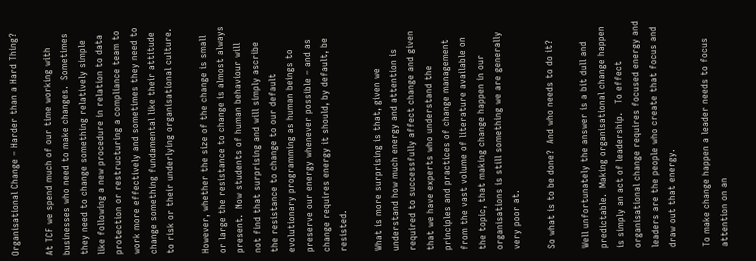Organisational Change – Harder than a Hard Thing?

At TCF we spend much of our time working with businesses who need to make changes.  Sometimes they need to change something relatively simple like following a new procedure in relation to data protection or restructuring a compliance team to work more effectively and sometimes they need to change something fundamental like their attitude to risk or their underlying organisational culture.

However, whether the size of the change is small or large the resistance to change is almost always present.  Now students of human behaviour will not find that surprising and will simply ascribe the resistance to change to our default evolutionary programming as human beings to preserve our energy whenever possible – and as change requires energy it should, by default, be resisted.

What is more surprising is that, given we understand how much energy and attention is required to successfully affect change and given that we have experts who understand the principles and practices of change management from the vast volume of literature available on the topic, that making change happen in our organisations is still something we are generally very poor at.

So what is to be done?  And who needs to do it?

Well unfortunately the answer is a bit dull and predictable.  Making organisational change happen is simply an act of leadership.   To effect organisational change requires focused energy and leaders are the people who create that focus and draw out that energy.

To make change happen a leader needs to focus attention on an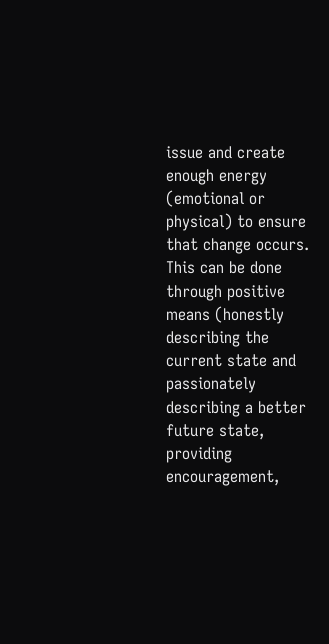issue and create enough energy (emotional or physical) to ensure that change occurs.   This can be done through positive means (honestly describing the current state and passionately describing a better future state, providing encouragement,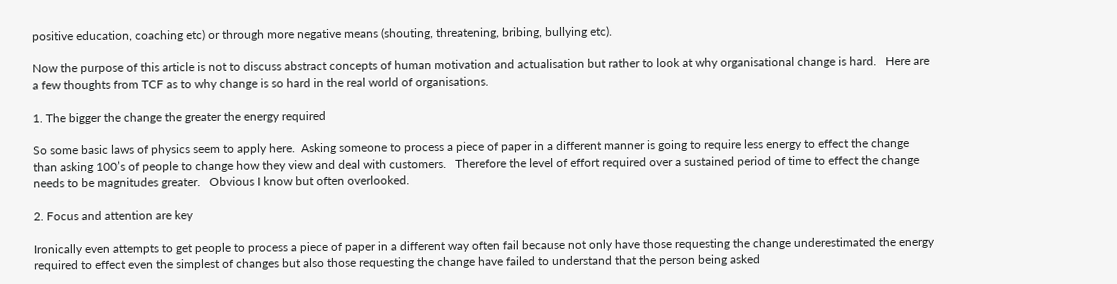positive education, coaching etc) or through more negative means (shouting, threatening, bribing, bullying etc).

Now the purpose of this article is not to discuss abstract concepts of human motivation and actualisation but rather to look at why organisational change is hard.   Here are a few thoughts from TCF as to why change is so hard in the real world of organisations.

1. The bigger the change the greater the energy required

So some basic laws of physics seem to apply here.  Asking someone to process a piece of paper in a different manner is going to require less energy to effect the change than asking 100’s of people to change how they view and deal with customers.   Therefore the level of effort required over a sustained period of time to effect the change needs to be magnitudes greater.   Obvious I know but often overlooked.

2. Focus and attention are key

Ironically even attempts to get people to process a piece of paper in a different way often fail because not only have those requesting the change underestimated the energy required to effect even the simplest of changes but also those requesting the change have failed to understand that the person being asked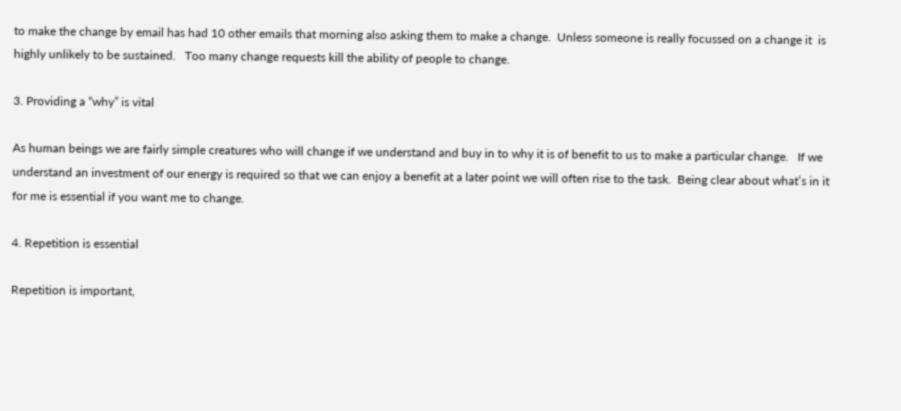to make the change by email has had 10 other emails that morning also asking them to make a change.  Unless someone is really focussed on a change it  is highly unlikely to be sustained.   Too many change requests kill the ability of people to change.

3. Providing a “why” is vital

As human beings we are fairly simple creatures who will change if we understand and buy in to why it is of benefit to us to make a particular change.   If we understand an investment of our energy is required so that we can enjoy a benefit at a later point we will often rise to the task.  Being clear about what’s in it for me is essential if you want me to change.

4. Repetition is essential

Repetition is important,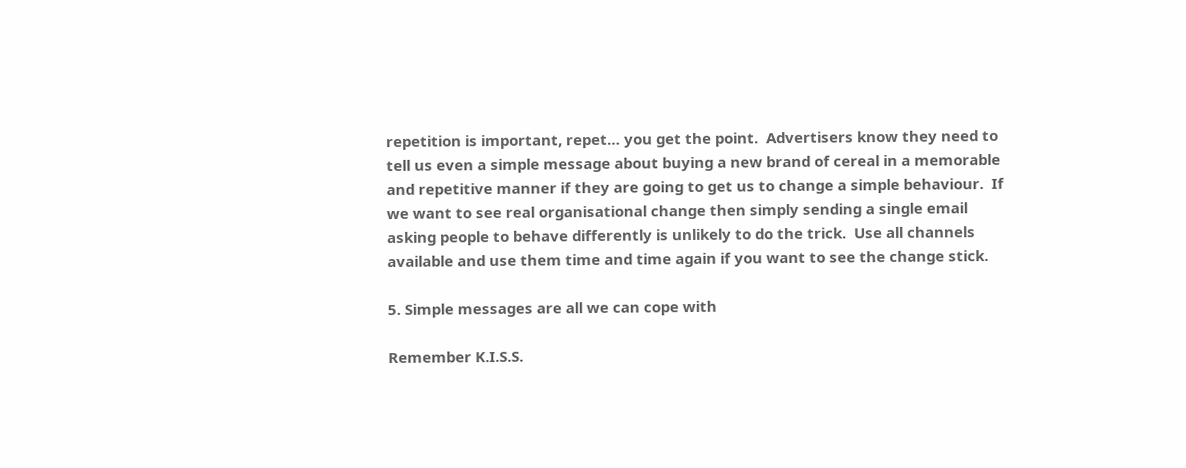repetition is important, repet… you get the point.  Advertisers know they need to tell us even a simple message about buying a new brand of cereal in a memorable and repetitive manner if they are going to get us to change a simple behaviour.  If we want to see real organisational change then simply sending a single email asking people to behave differently is unlikely to do the trick.  Use all channels available and use them time and time again if you want to see the change stick.

5. Simple messages are all we can cope with

Remember K.I.S.S.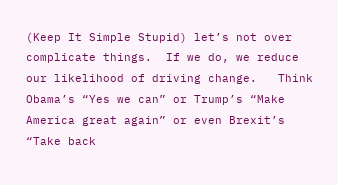(Keep It Simple Stupid) let’s not over complicate things.  If we do, we reduce our likelihood of driving change.   Think Obama’s “Yes we can” or Trump’s “Make America great again” or even Brexit’s “Take back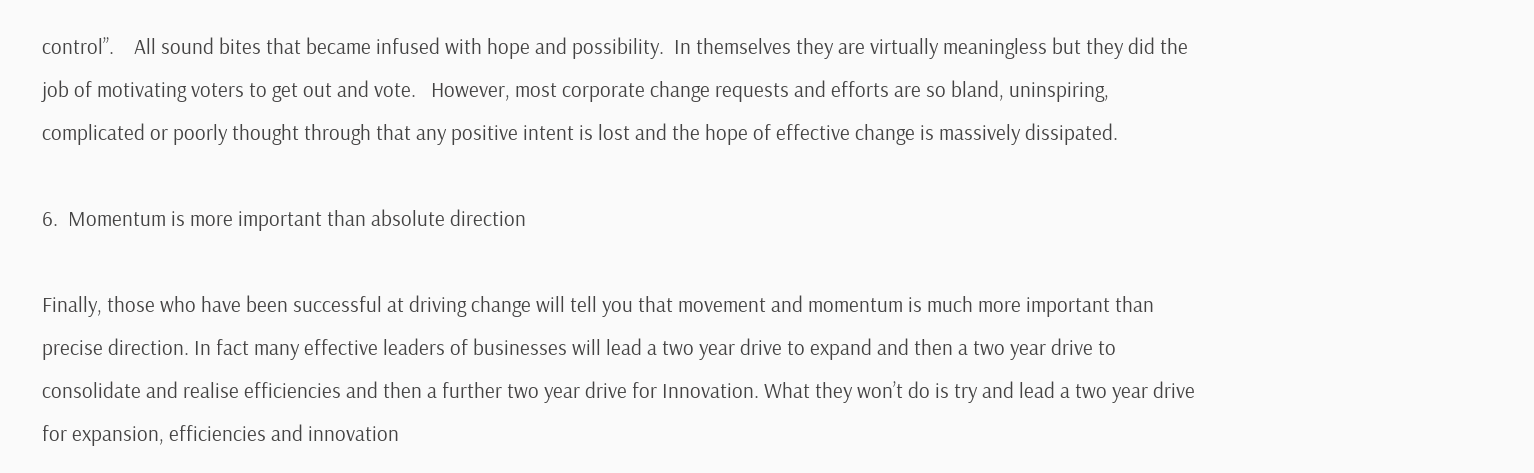control”.    All sound bites that became infused with hope and possibility.  In themselves they are virtually meaningless but they did the job of motivating voters to get out and vote.   However, most corporate change requests and efforts are so bland, uninspiring, complicated or poorly thought through that any positive intent is lost and the hope of effective change is massively dissipated.

6.  Momentum is more important than absolute direction

Finally, those who have been successful at driving change will tell you that movement and momentum is much more important than precise direction. In fact many effective leaders of businesses will lead a two year drive to expand and then a two year drive to consolidate and realise efficiencies and then a further two year drive for Innovation. What they won’t do is try and lead a two year drive for expansion, efficiencies and innovation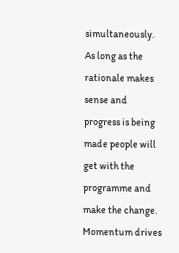simultaneously. As long as the rationale makes sense and progress is being made people will get with the programme and make the change.  Momentum drives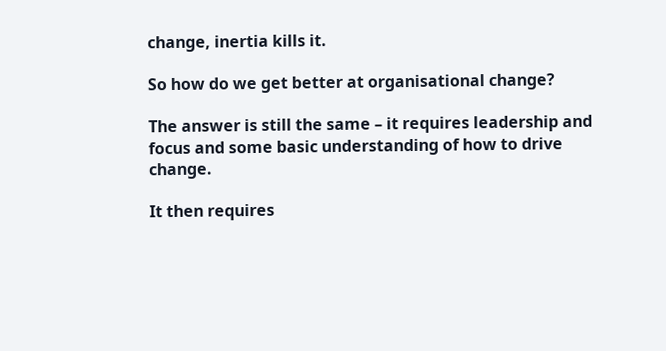change, inertia kills it.

So how do we get better at organisational change?

The answer is still the same – it requires leadership and focus and some basic understanding of how to drive change.

It then requires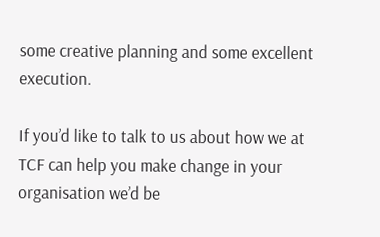some creative planning and some excellent execution.

If you’d like to talk to us about how we at TCF can help you make change in your organisation we’d be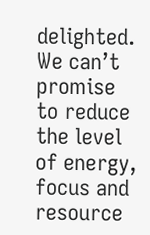delighted.   We can’t promise to reduce the level of energy, focus and resource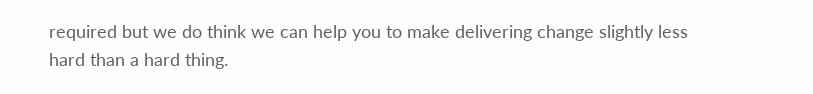required but we do think we can help you to make delivering change slightly less hard than a hard thing.